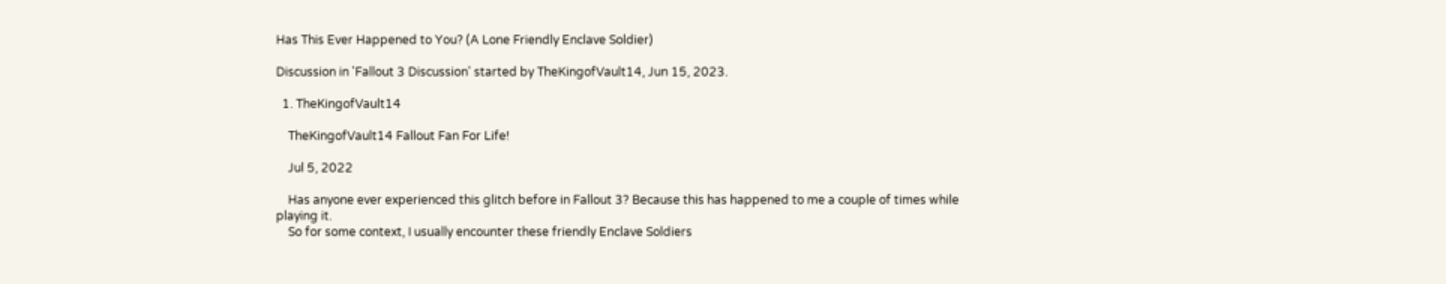Has This Ever Happened to You? (A Lone Friendly Enclave Soldier)

Discussion in 'Fallout 3 Discussion' started by TheKingofVault14, Jun 15, 2023.

  1. TheKingofVault14

    TheKingofVault14 Fallout Fan For Life!

    Jul 5, 2022

    Has anyone ever experienced this glitch before in Fallout 3? Because this has happened to me a couple of times while playing it.
    So for some context, I usually encounter these friendly Enclave Soldiers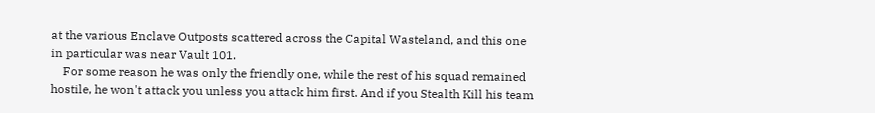at the various Enclave Outposts scattered across the Capital Wasteland, and this one in particular was near Vault 101.
    For some reason he was only the friendly one, while the rest of his squad remained hostile, he won't attack you unless you attack him first. And if you Stealth Kill his team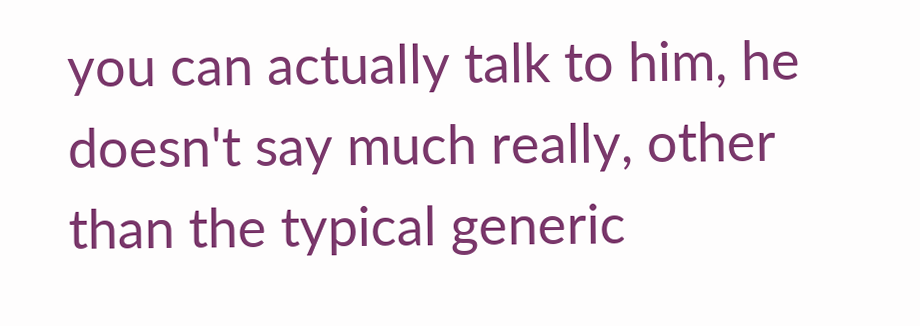you can actually talk to him, he doesn't say much really, other than the typical generic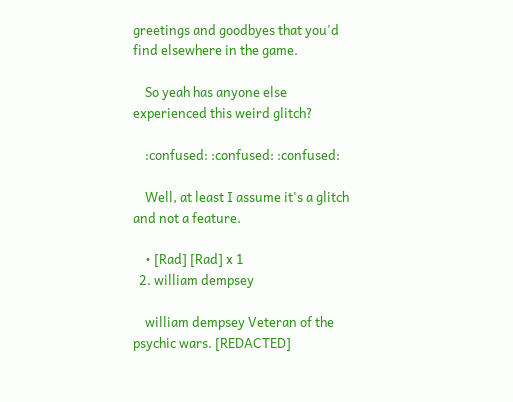greetings and goodbyes that you'd find elsewhere in the game.

    So yeah has anyone else experienced this weird glitch?

    :confused: :confused: :confused:

    Well, at least I assume it's a glitch and not a feature.

    • [Rad] [Rad] x 1
  2. william dempsey

    william dempsey Veteran of the psychic wars. [REDACTED]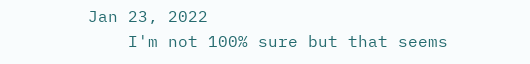Jan 23, 2022
    I'm not 100% sure but that seems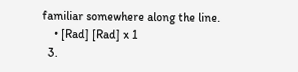familiar somewhere along the line.
    • [Rad] [Rad] x 1
  3.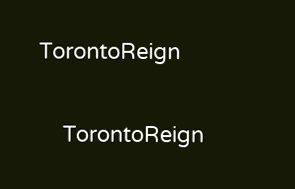TorontoReign

    TorontoReign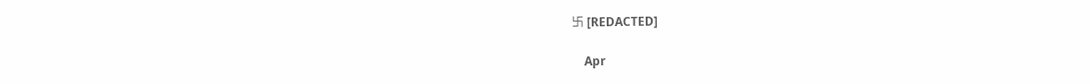卐 [REDACTED]

    Apr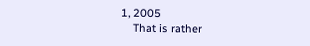1, 2005
    That is rather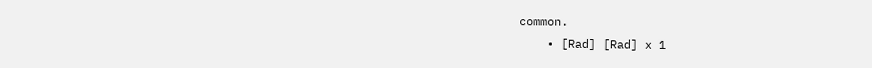common.
    • [Rad] [Rad] x 1